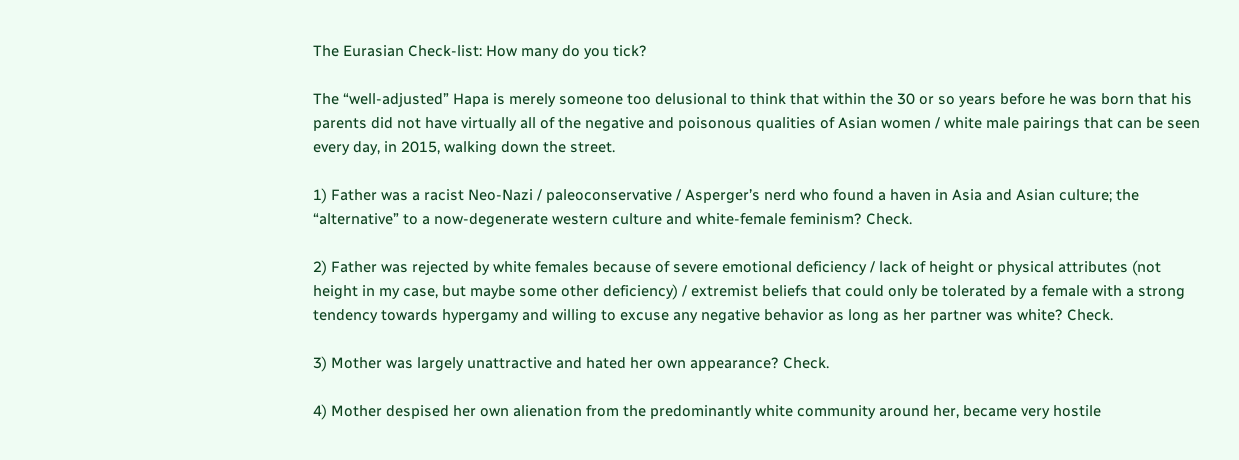The Eurasian Check-list: How many do you tick?

The “well-adjusted” Hapa is merely someone too delusional to think that within the 30 or so years before he was born that his parents did not have virtually all of the negative and poisonous qualities of Asian women / white male pairings that can be seen every day, in 2015, walking down the street.

1) Father was a racist Neo-Nazi / paleoconservative / Asperger’s nerd who found a haven in Asia and Asian culture; the “alternative” to a now-degenerate western culture and white-female feminism? Check.

2) Father was rejected by white females because of severe emotional deficiency / lack of height or physical attributes (not height in my case, but maybe some other deficiency) / extremist beliefs that could only be tolerated by a female with a strong tendency towards hypergamy and willing to excuse any negative behavior as long as her partner was white? Check.

3) Mother was largely unattractive and hated her own appearance? Check.

4) Mother despised her own alienation from the predominantly white community around her, became very hostile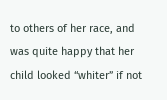to others of her race, and was quite happy that her child looked “whiter” if not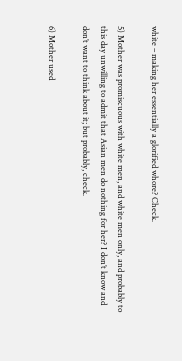white – making her essentially a glorified whore? Check.

5) Mother was promiscuous with white men, and white men only, and probably to this day unwilling to admit that Asian men do nothing for her? I don’t know and don’t want to think about it; but probably, check.

6) Mother used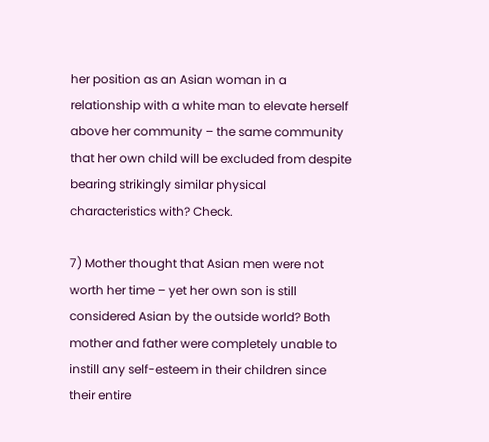her position as an Asian woman in a relationship with a white man to elevate herself above her community – the same community that her own child will be excluded from despite bearing strikingly similar physical characteristics with? Check.

7) Mother thought that Asian men were not worth her time – yet her own son is still considered Asian by the outside world? Both mother and father were completely unable to instill any self-esteem in their children since their entire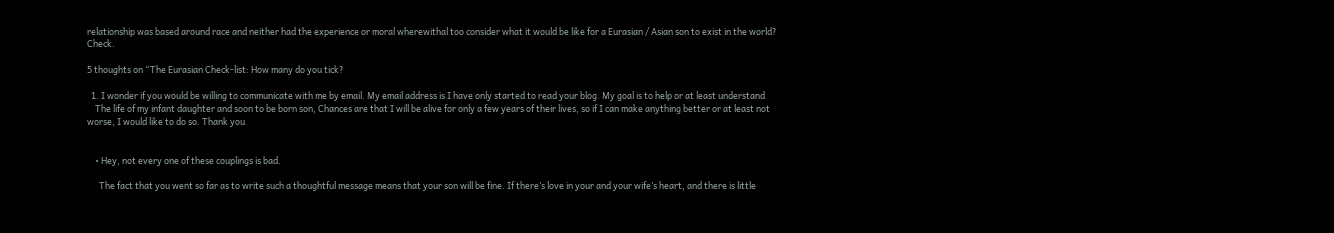relationship was based around race and neither had the experience or moral wherewithal too consider what it would be like for a Eurasian / Asian son to exist in the world? Check.

5 thoughts on “The Eurasian Check-list: How many do you tick?

  1. I wonder if you would be willing to communicate with me by email. My email address is I have only started to read your blog. My goal is to help or at least understand
    The life of my infant daughter and soon to be born son, Chances are that I will be alive for only a few years of their lives, so if I can make anything better or at least not worse, I would like to do so. Thank you


    • Hey, not every one of these couplings is bad.

      The fact that you went so far as to write such a thoughtful message means that your son will be fine. If there’s love in your and your wife’s heart, and there is little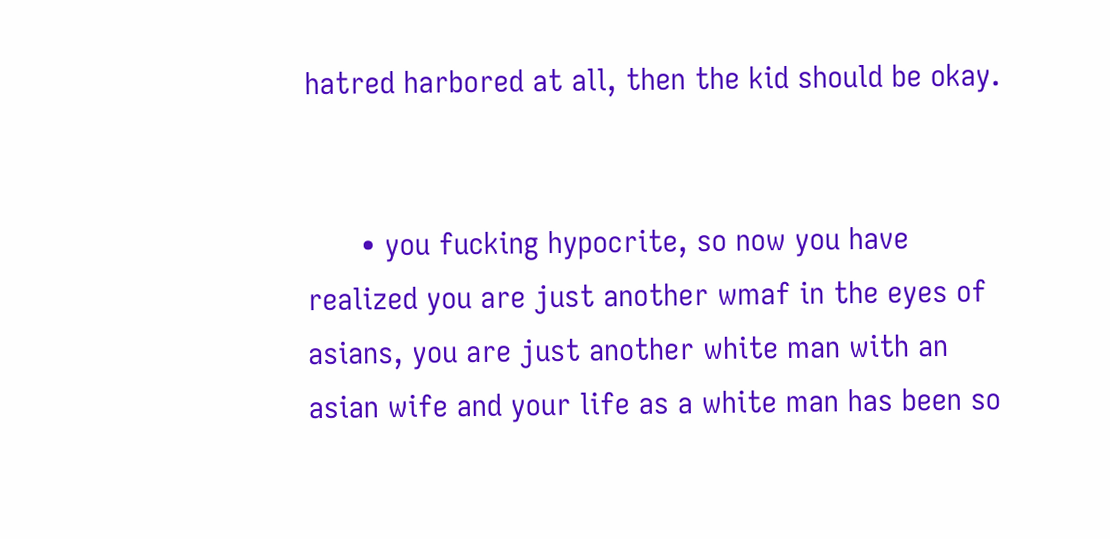hatred harbored at all, then the kid should be okay.


      • you fucking hypocrite, so now you have realized you are just another wmaf in the eyes of asians, you are just another white man with an asian wife and your life as a white man has been so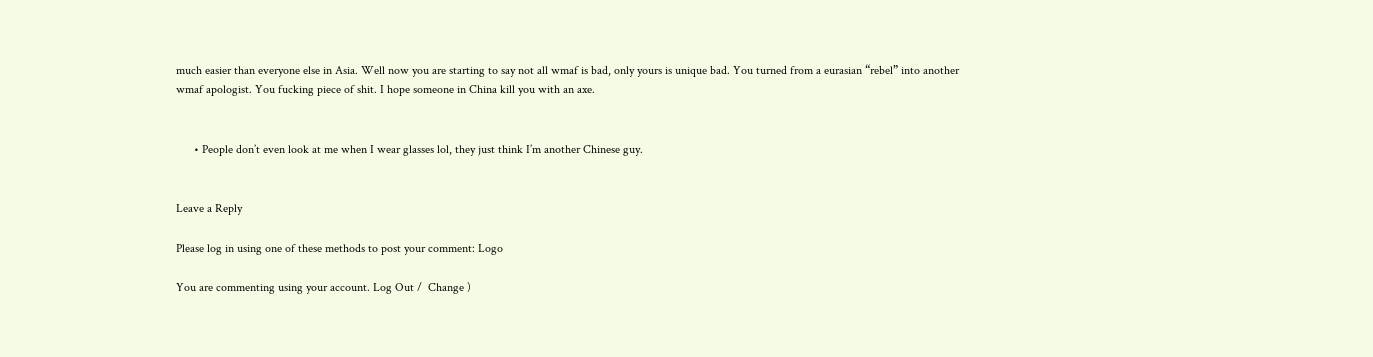much easier than everyone else in Asia. Well now you are starting to say not all wmaf is bad, only yours is unique bad. You turned from a eurasian “rebel” into another wmaf apologist. You fucking piece of shit. I hope someone in China kill you with an axe.


      • People don’t even look at me when I wear glasses lol, they just think I’m another Chinese guy.


Leave a Reply

Please log in using one of these methods to post your comment: Logo

You are commenting using your account. Log Out /  Change )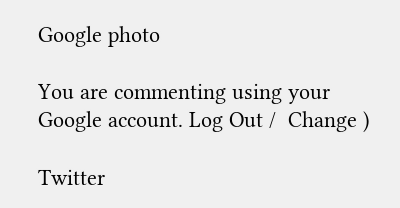Google photo

You are commenting using your Google account. Log Out /  Change )

Twitter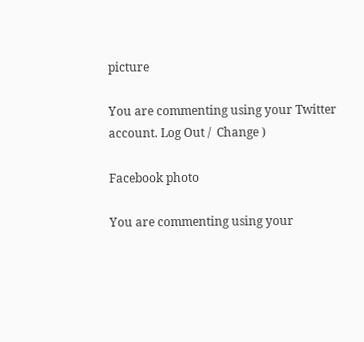picture

You are commenting using your Twitter account. Log Out /  Change )

Facebook photo

You are commenting using your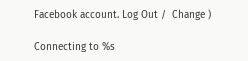Facebook account. Log Out /  Change )

Connecting to %s